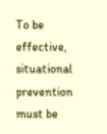To be effective, situational prevention must be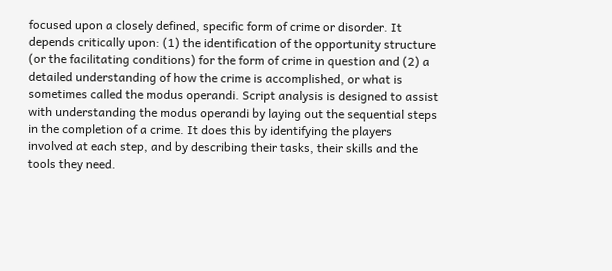focused upon a closely defined, specific form of crime or disorder. It depends critically upon: (1) the identification of the opportunity structure (or the facilitating conditions) for the form of crime in question and (2) a detailed understanding of how the crime is accomplished, or what is sometimes called the modus operandi. Script analysis is designed to assist with understanding the modus operandi by laying out the sequential steps in the completion of a crime. It does this by identifying the players involved at each step, and by describing their tasks, their skills and the tools they need.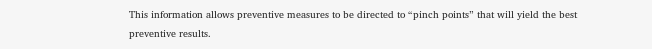This information allows preventive measures to be directed to “pinch points” that will yield the best preventive results.